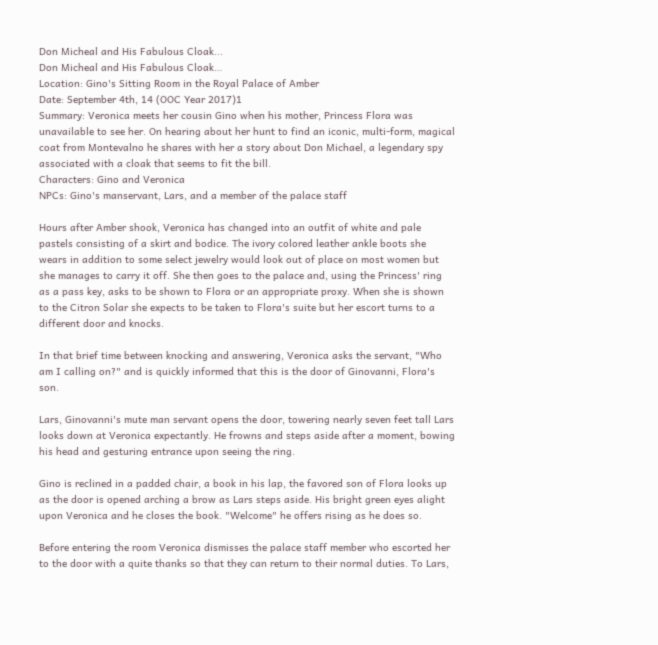Don Micheal and His Fabulous Cloak...
Don Micheal and His Fabulous Cloak…
Location: Gino's Sitting Room in the Royal Palace of Amber
Date: September 4th, 14 (OOC Year 2017)1
Summary: Veronica meets her cousin Gino when his mother, Princess Flora was unavailable to see her. On hearing about her hunt to find an iconic, multi-form, magical coat from Montevalno he shares with her a story about Don Michael, a legendary spy associated with a cloak that seems to fit the bill.
Characters: Gino and Veronica
NPCs: Gino's manservant, Lars, and a member of the palace staff

Hours after Amber shook, Veronica has changed into an outfit of white and pale pastels consisting of a skirt and bodice. The ivory colored leather ankle boots she wears in addition to some select jewelry would look out of place on most women but she manages to carry it off. She then goes to the palace and, using the Princess' ring as a pass key, asks to be shown to Flora or an appropriate proxy. When she is shown to the Citron Solar she expects to be taken to Flora's suite but her escort turns to a different door and knocks.

In that brief time between knocking and answering, Veronica asks the servant, "Who am I calling on?" and is quickly informed that this is the door of Ginovanni, Flora's son.

Lars, Ginovanni's mute man servant opens the door, towering nearly seven feet tall Lars looks down at Veronica expectantly. He frowns and steps aside after a moment, bowing his head and gesturing entrance upon seeing the ring.

Gino is reclined in a padded chair, a book in his lap, the favored son of Flora looks up as the door is opened arching a brow as Lars steps aside. His bright green eyes alight upon Veronica and he closes the book. "Welcome" he offers rising as he does so.

Before entering the room Veronica dismisses the palace staff member who escorted her to the door with a quite thanks so that they can return to their normal duties. To Lars,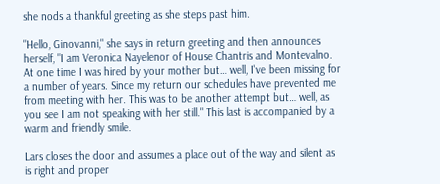she nods a thankful greeting as she steps past him.

"Hello, Ginovanni," she says in return greeting and then announces herself, "I am Veronica Nayelenor of House Chantris and Montevalno. At one time I was hired by your mother but… well, I've been missing for a number of years. Since my return our schedules have prevented me from meeting with her. This was to be another attempt but… well, as you see I am not speaking with her still." This last is accompanied by a warm and friendly smile.

Lars closes the door and assumes a place out of the way and silent as is right and proper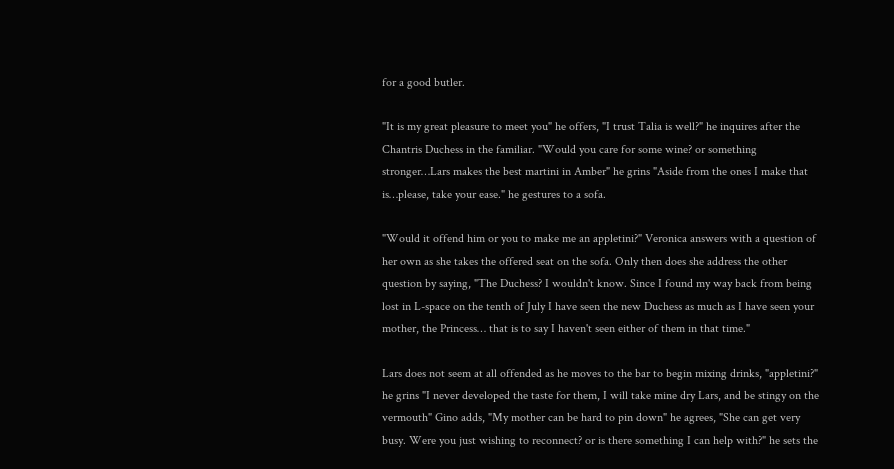for a good butler.

"It is my great pleasure to meet you" he offers, "I trust Talia is well?" he inquires after the Chantris Duchess in the familiar. "Would you care for some wine? or something stronger…Lars makes the best martini in Amber" he grins "Aside from the ones I make that is…please, take your ease." he gestures to a sofa.

"Would it offend him or you to make me an appletini?" Veronica answers with a question of her own as she takes the offered seat on the sofa. Only then does she address the other question by saying, "The Duchess? I wouldn't know. Since I found my way back from being lost in L-space on the tenth of July I have seen the new Duchess as much as I have seen your mother, the Princess… that is to say I haven't seen either of them in that time."

Lars does not seem at all offended as he moves to the bar to begin mixing drinks, "appletini?" he grins "I never developed the taste for them, I will take mine dry Lars, and be stingy on the vermouth" Gino adds, "My mother can be hard to pin down" he agrees, "She can get very busy. Were you just wishing to reconnect? or is there something I can help with?" he sets the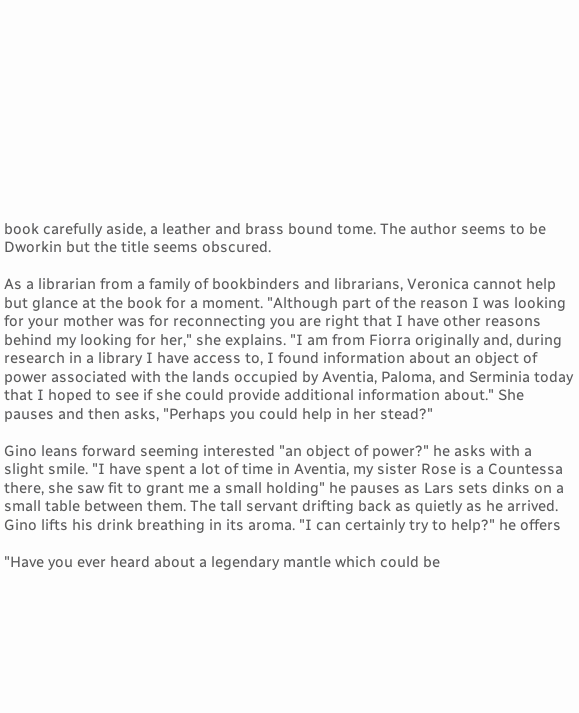book carefully aside, a leather and brass bound tome. The author seems to be Dworkin but the title seems obscured.

As a librarian from a family of bookbinders and librarians, Veronica cannot help but glance at the book for a moment. "Although part of the reason I was looking for your mother was for reconnecting you are right that I have other reasons behind my looking for her," she explains. "I am from Fiorra originally and, during research in a library I have access to, I found information about an object of power associated with the lands occupied by Aventia, Paloma, and Serminia today that I hoped to see if she could provide additional information about." She pauses and then asks, "Perhaps you could help in her stead?"

Gino leans forward seeming interested "an object of power?" he asks with a slight smile. "I have spent a lot of time in Aventia, my sister Rose is a Countessa there, she saw fit to grant me a small holding" he pauses as Lars sets dinks on a small table between them. The tall servant drifting back as quietly as he arrived. Gino lifts his drink breathing in its aroma. "I can certainly try to help?" he offers

"Have you ever heard about a legendary mantle which could be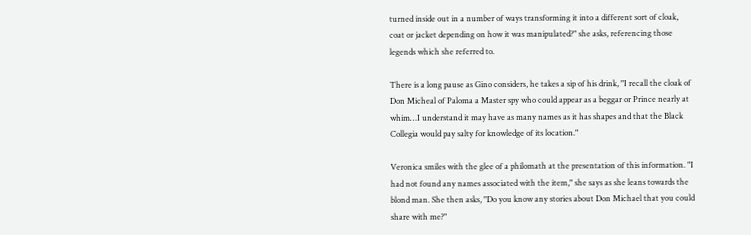turned inside out in a number of ways transforming it into a different sort of cloak, coat or jacket depending on how it was manipulated?" she asks, referencing those legends which she referred to.

There is a long pause as Gino considers, he takes a sip of his drink, "I recall the cloak of Don Micheal of Paloma a Master spy who could appear as a beggar or Prince nearly at whim…I understand it may have as many names as it has shapes and that the Black Collegia would pay salty for knowledge of its location."

Veronica smiles with the glee of a philomath at the presentation of this information. "I had not found any names associated with the item," she says as she leans towards the blond man. She then asks, "Do you know any stories about Don Michael that you could share with me?"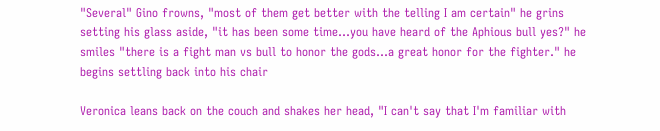"Several" Gino frowns, "most of them get better with the telling I am certain" he grins setting his glass aside, "it has been some time…you have heard of the Aphious bull yes?" he smiles "there is a fight man vs bull to honor the gods…a great honor for the fighter." he begins settling back into his chair

Veronica leans back on the couch and shakes her head, "I can't say that I'm familiar with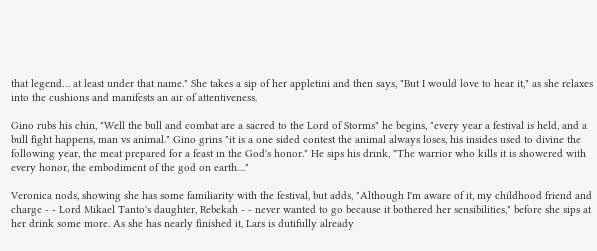that legend… at least under that name." She takes a sip of her appletini and then says, "But I would love to hear it," as she relaxes into the cushions and manifests an air of attentiveness.

Gino rubs his chin, "Well the bull and combat are a sacred to the Lord of Storms" he begins, "every year a festival is held, and a bull fight happens, man vs animal." Gino grins "it is a one sided contest the animal always loses, his insides used to divine the following year, the meat prepared for a feast in the God's honor." He sips his drink, "The warrior who kills it is showered with every honor, the embodiment of the god on earth…"

Veronica nods, showing she has some familiarity with the festival, but adds, "Although I'm aware of it, my childhood friend and charge - - Lord Mikael Tanto's daughter, Rebekah - - never wanted to go because it bothered her sensibilities," before she sips at her drink some more. As she has nearly finished it, Lars is dutifully already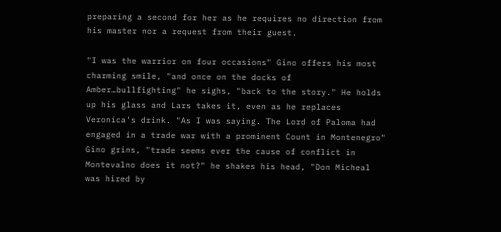preparing a second for her as he requires no direction from his master nor a request from their guest.

"I was the warrior on four occasions" Gino offers his most charming smile, "and once on the docks of Amber…bullfighting" he sighs, "back to the story." He holds up his glass and Lars takes it, even as he replaces Veronica's drink. "As I was saying. The Lord of Paloma had engaged in a trade war with a prominent Count in Montenegro" Gino grins, "trade seems ever the cause of conflict in Montevalno does it not?" he shakes his head, "Don Micheal was hired by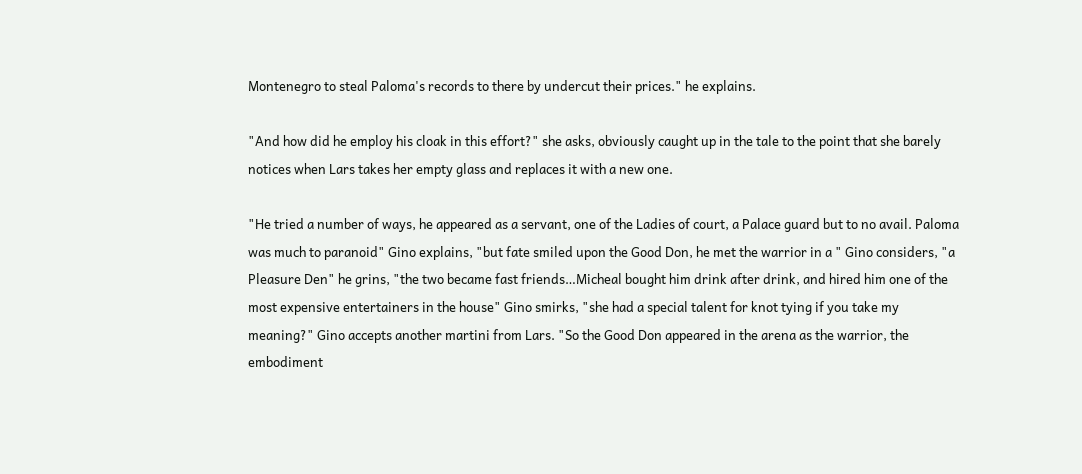Montenegro to steal Paloma's records to there by undercut their prices." he explains.

"And how did he employ his cloak in this effort?" she asks, obviously caught up in the tale to the point that she barely notices when Lars takes her empty glass and replaces it with a new one.

"He tried a number of ways, he appeared as a servant, one of the Ladies of court, a Palace guard but to no avail. Paloma was much to paranoid" Gino explains, "but fate smiled upon the Good Don, he met the warrior in a " Gino considers, "a Pleasure Den" he grins, "the two became fast friends…Micheal bought him drink after drink, and hired him one of the most expensive entertainers in the house" Gino smirks, "she had a special talent for knot tying if you take my meaning?" Gino accepts another martini from Lars. "So the Good Don appeared in the arena as the warrior, the embodiment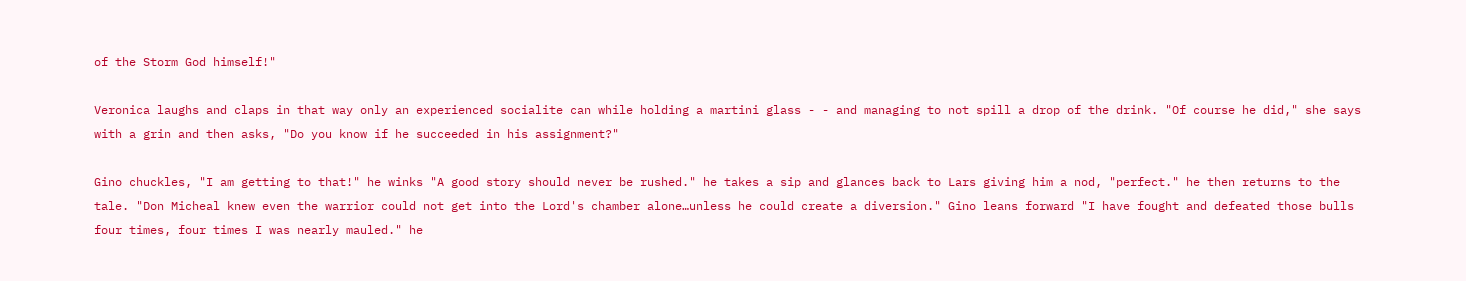of the Storm God himself!"

Veronica laughs and claps in that way only an experienced socialite can while holding a martini glass - - and managing to not spill a drop of the drink. "Of course he did," she says with a grin and then asks, "Do you know if he succeeded in his assignment?"

Gino chuckles, "I am getting to that!" he winks "A good story should never be rushed." he takes a sip and glances back to Lars giving him a nod, "perfect." he then returns to the tale. "Don Micheal knew even the warrior could not get into the Lord's chamber alone…unless he could create a diversion." Gino leans forward "I have fought and defeated those bulls four times, four times I was nearly mauled." he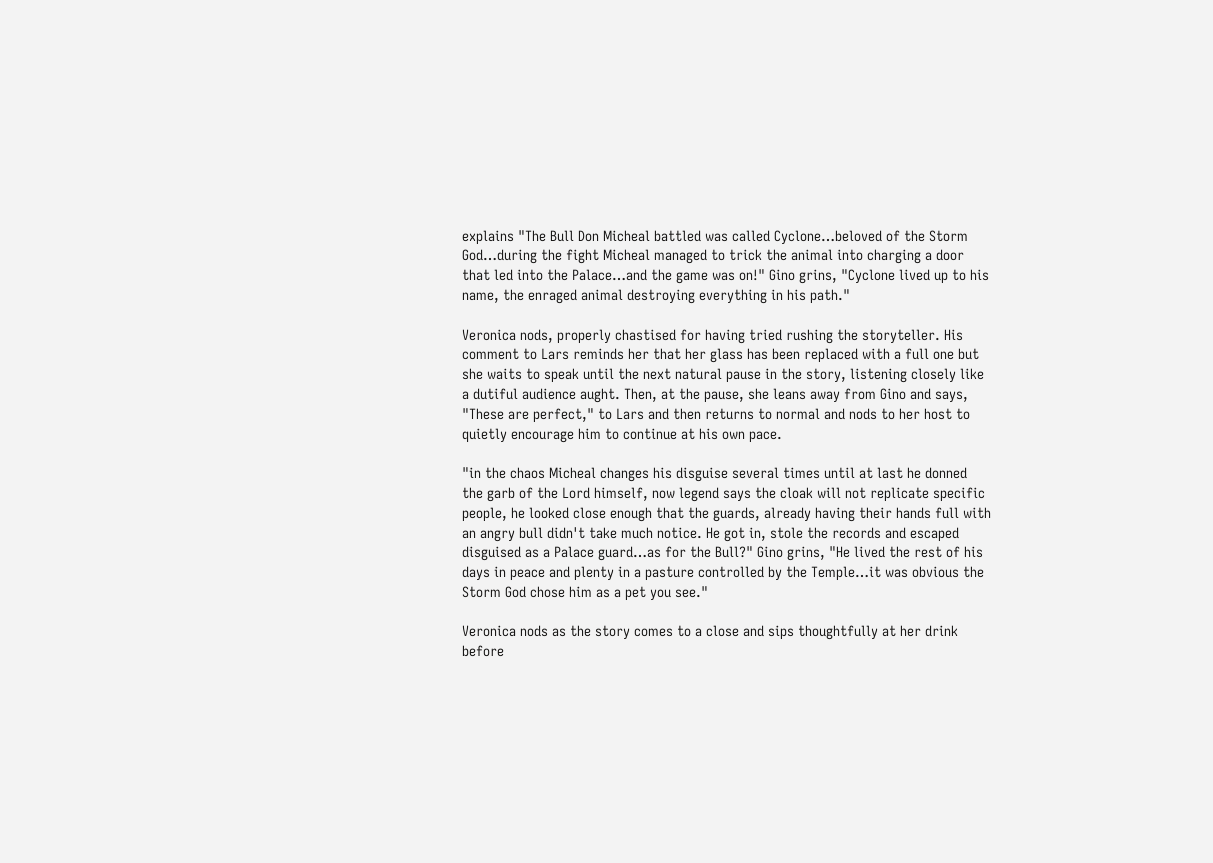explains "The Bull Don Micheal battled was called Cyclone…beloved of the Storm God…during the fight Micheal managed to trick the animal into charging a door that led into the Palace…and the game was on!" Gino grins, "Cyclone lived up to his name, the enraged animal destroying everything in his path."

Veronica nods, properly chastised for having tried rushing the storyteller. His comment to Lars reminds her that her glass has been replaced with a full one but she waits to speak until the next natural pause in the story, listening closely like a dutiful audience aught. Then, at the pause, she leans away from Gino and says, "These are perfect," to Lars and then returns to normal and nods to her host to quietly encourage him to continue at his own pace.

"in the chaos Micheal changes his disguise several times until at last he donned the garb of the Lord himself, now legend says the cloak will not replicate specific people, he looked close enough that the guards, already having their hands full with an angry bull didn't take much notice. He got in, stole the records and escaped disguised as a Palace guard…as for the Bull?" Gino grins, "He lived the rest of his days in peace and plenty in a pasture controlled by the Temple…it was obvious the Storm God chose him as a pet you see."

Veronica nods as the story comes to a close and sips thoughtfully at her drink before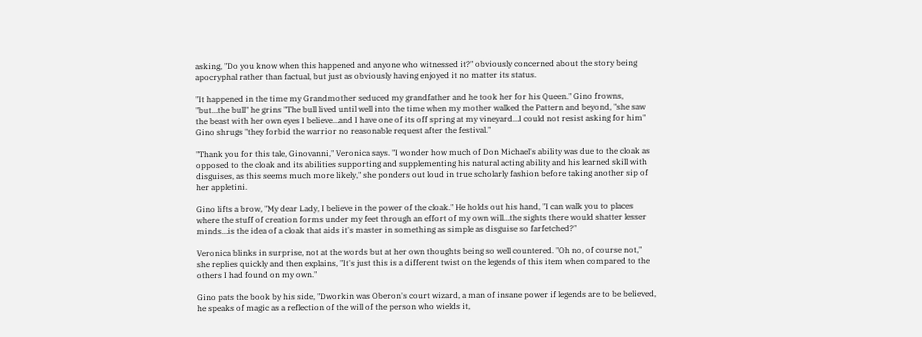asking, "Do you know when this happened and anyone who witnessed it?" obviously concerned about the story being apocryphal rather than factual, but just as obviously having enjoyed it no matter its status.

"It happened in the time my Grandmother seduced my grandfather and he took her for his Queen." Gino frowns, "but…the bull" he grins "The bull lived until well into the time when my mother walked the Pattern and beyond, "she saw the beast with her own eyes I believe…and I have one of its off spring at my vineyard…I could not resist asking for him" Gino shrugs "they forbid the warrior no reasonable request after the festival."

"Thank you for this tale, Ginovanni," Veronica says. "I wonder how much of Don Michael's ability was due to the cloak as opposed to the cloak and its abilities supporting and supplementing his natural acting ability and his learned skill with disguises, as this seems much more likely," she ponders out loud in true scholarly fashion before taking another sip of her appletini.

Gino lifts a brow, "My dear Lady, I believe in the power of the cloak." He holds out his hand, "I can walk you to places where the stuff of creation forms under my feet through an effort of my own will…the sights there would shatter lesser minds…is the idea of a cloak that aids it's master in something as simple as disguise so farfetched?"

Veronica blinks in surprise, not at the words but at her own thoughts being so well countered. "Oh no, of course not," she replies quickly and then explains, "It's just this is a different twist on the legends of this item when compared to the others I had found on my own."

Gino pats the book by his side, "Dworkin was Oberon's court wizard, a man of insane power if legends are to be believed, he speaks of magic as a reflection of the will of the person who wields it,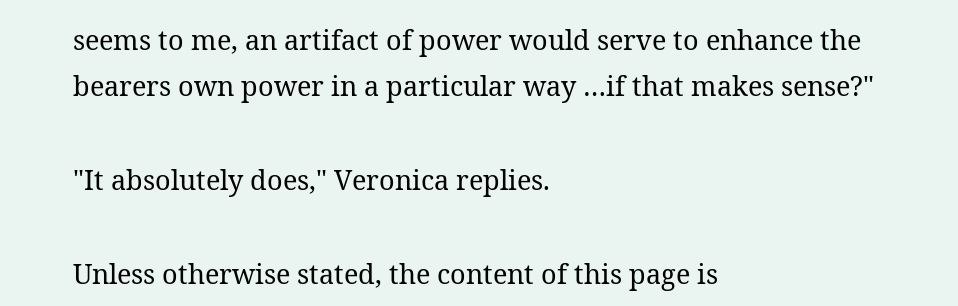seems to me, an artifact of power would serve to enhance the bearers own power in a particular way …if that makes sense?"

"It absolutely does," Veronica replies.

Unless otherwise stated, the content of this page is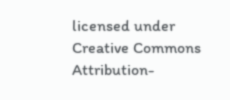licensed under Creative Commons Attribution-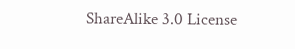ShareAlike 3.0 License